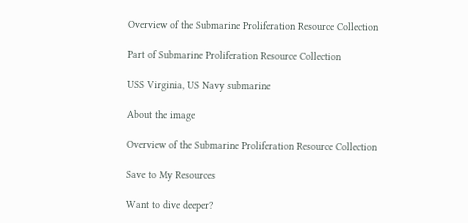Overview of the Submarine Proliferation Resource Collection

Part of Submarine Proliferation Resource Collection

USS Virginia, US Navy submarine

About the image

Overview of the Submarine Proliferation Resource Collection

Save to My Resources

Want to dive deeper?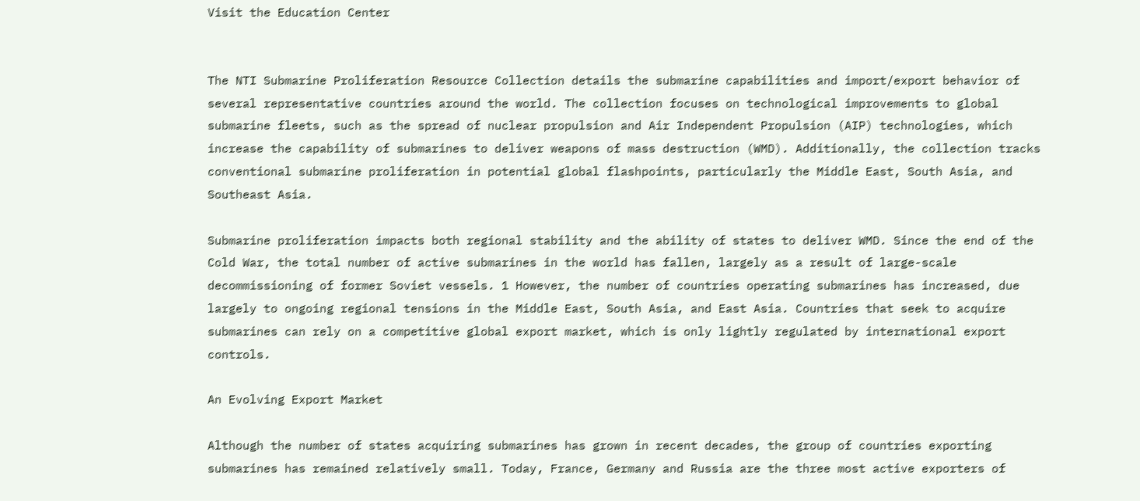Visit the Education Center


The NTI Submarine Proliferation Resource Collection details the submarine capabilities and import/export behavior of several representative countries around the world. The collection focuses on technological improvements to global submarine fleets, such as the spread of nuclear propulsion and Air Independent Propulsion (AIP) technologies, which increase the capability of submarines to deliver weapons of mass destruction (WMD). Additionally, the collection tracks conventional submarine proliferation in potential global flashpoints, particularly the Middle East, South Asia, and Southeast Asia.

Submarine proliferation impacts both regional stability and the ability of states to deliver WMD. Since the end of the Cold War, the total number of active submarines in the world has fallen, largely as a result of large-scale decommissioning of former Soviet vessels. 1 However, the number of countries operating submarines has increased, due largely to ongoing regional tensions in the Middle East, South Asia, and East Asia. Countries that seek to acquire submarines can rely on a competitive global export market, which is only lightly regulated by international export controls.

An Evolving Export Market

Although the number of states acquiring submarines has grown in recent decades, the group of countries exporting submarines has remained relatively small. Today, France, Germany and Russia are the three most active exporters of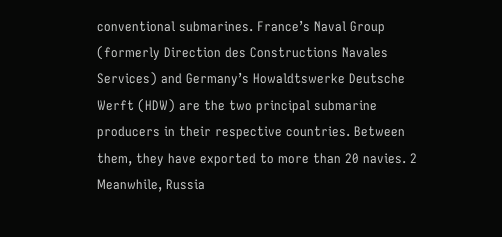conventional submarines. France’s Naval Group (formerly Direction des Constructions Navales Services) and Germany’s Howaldtswerke Deutsche Werft (HDW) are the two principal submarine producers in their respective countries. Between them, they have exported to more than 20 navies. 2 Meanwhile, Russia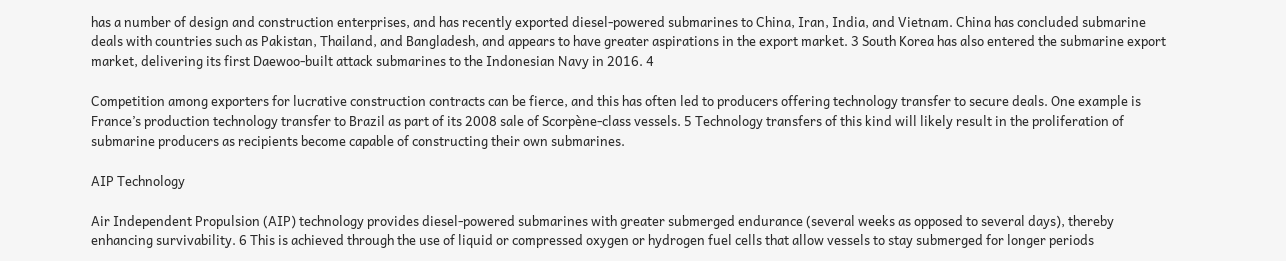has a number of design and construction enterprises, and has recently exported diesel-powered submarines to China, Iran, India, and Vietnam. China has concluded submarine deals with countries such as Pakistan, Thailand, and Bangladesh, and appears to have greater aspirations in the export market. 3 South Korea has also entered the submarine export market, delivering its first Daewoo-built attack submarines to the Indonesian Navy in 2016. 4

Competition among exporters for lucrative construction contracts can be fierce, and this has often led to producers offering technology transfer to secure deals. One example is France’s production technology transfer to Brazil as part of its 2008 sale of Scorpène-class vessels. 5 Technology transfers of this kind will likely result in the proliferation of submarine producers as recipients become capable of constructing their own submarines.

AIP Technology

Air Independent Propulsion (AIP) technology provides diesel-powered submarines with greater submerged endurance (several weeks as opposed to several days), thereby enhancing survivability. 6 This is achieved through the use of liquid or compressed oxygen or hydrogen fuel cells that allow vessels to stay submerged for longer periods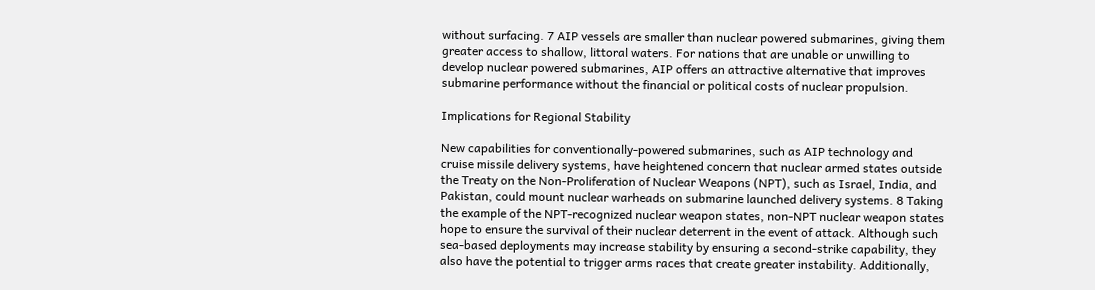without surfacing. 7 AIP vessels are smaller than nuclear powered submarines, giving them greater access to shallow, littoral waters. For nations that are unable or unwilling to develop nuclear powered submarines, AIP offers an attractive alternative that improves submarine performance without the financial or political costs of nuclear propulsion.

Implications for Regional Stability

New capabilities for conventionally-powered submarines, such as AIP technology and cruise missile delivery systems, have heightened concern that nuclear armed states outside the Treaty on the Non-Proliferation of Nuclear Weapons (NPT), such as Israel, India, and Pakistan, could mount nuclear warheads on submarine launched delivery systems. 8 Taking the example of the NPT-recognized nuclear weapon states, non-NPT nuclear weapon states hope to ensure the survival of their nuclear deterrent in the event of attack. Although such sea-based deployments may increase stability by ensuring a second-strike capability, they also have the potential to trigger arms races that create greater instability. Additionally,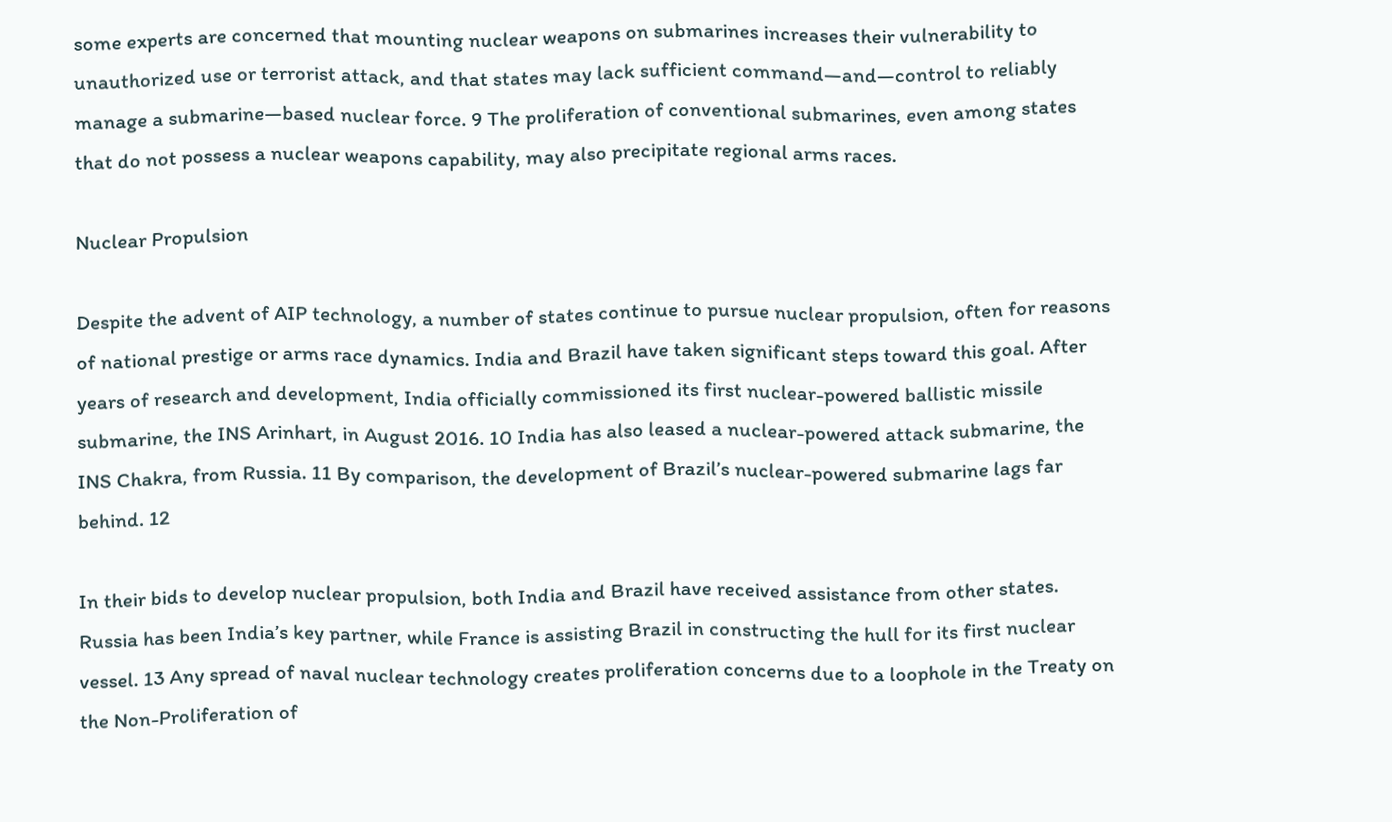some experts are concerned that mounting nuclear weapons on submarines increases their vulnerability to unauthorized use or terrorist attack, and that states may lack sufficient command—and—control to reliably manage a submarine—based nuclear force. 9 The proliferation of conventional submarines, even among states that do not possess a nuclear weapons capability, may also precipitate regional arms races.

Nuclear Propulsion

Despite the advent of AIP technology, a number of states continue to pursue nuclear propulsion, often for reasons of national prestige or arms race dynamics. India and Brazil have taken significant steps toward this goal. After years of research and development, India officially commissioned its first nuclear-powered ballistic missile submarine, the INS Arinhart, in August 2016. 10 India has also leased a nuclear-powered attack submarine, the INS Chakra, from Russia. 11 By comparison, the development of Brazil’s nuclear-powered submarine lags far behind. 12

In their bids to develop nuclear propulsion, both India and Brazil have received assistance from other states. Russia has been India’s key partner, while France is assisting Brazil in constructing the hull for its first nuclear vessel. 13 Any spread of naval nuclear technology creates proliferation concerns due to a loophole in the Treaty on the Non-Proliferation of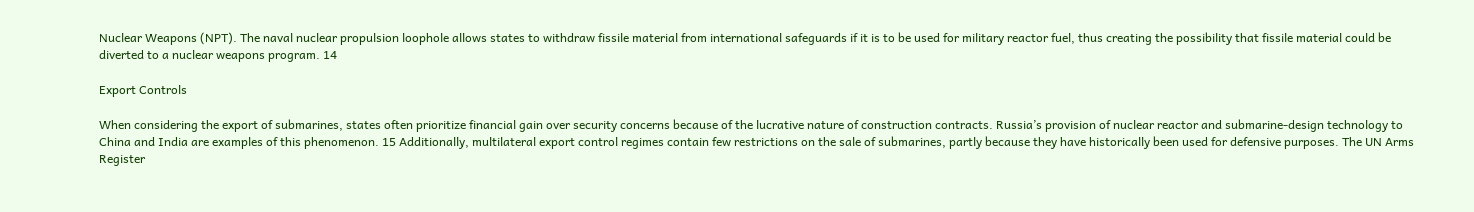Nuclear Weapons (NPT). The naval nuclear propulsion loophole allows states to withdraw fissile material from international safeguards if it is to be used for military reactor fuel, thus creating the possibility that fissile material could be diverted to a nuclear weapons program. 14

Export Controls

When considering the export of submarines, states often prioritize financial gain over security concerns because of the lucrative nature of construction contracts. Russia’s provision of nuclear reactor and submarine-design technology to China and India are examples of this phenomenon. 15 Additionally, multilateral export control regimes contain few restrictions on the sale of submarines, partly because they have historically been used for defensive purposes. The UN Arms Register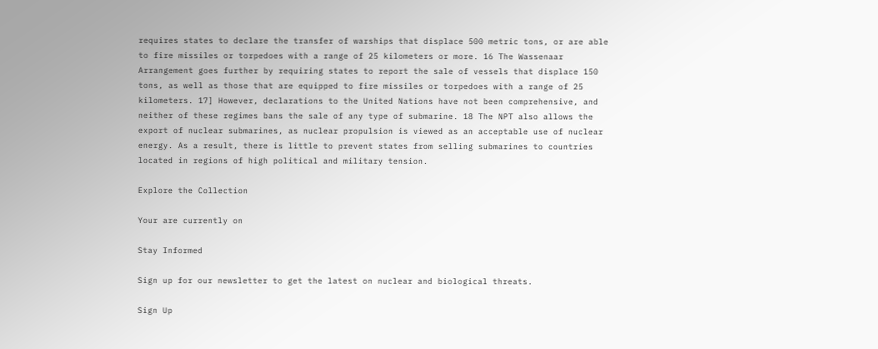requires states to declare the transfer of warships that displace 500 metric tons, or are able to fire missiles or torpedoes with a range of 25 kilometers or more. 16 The Wassenaar Arrangement goes further by requiring states to report the sale of vessels that displace 150 tons, as well as those that are equipped to fire missiles or torpedoes with a range of 25 kilometers. 17] However, declarations to the United Nations have not been comprehensive, and neither of these regimes bans the sale of any type of submarine. 18 The NPT also allows the export of nuclear submarines, as nuclear propulsion is viewed as an acceptable use of nuclear energy. As a result, there is little to prevent states from selling submarines to countries located in regions of high political and military tension.

Explore the Collection

Your are currently on

Stay Informed

Sign up for our newsletter to get the latest on nuclear and biological threats.

Sign Up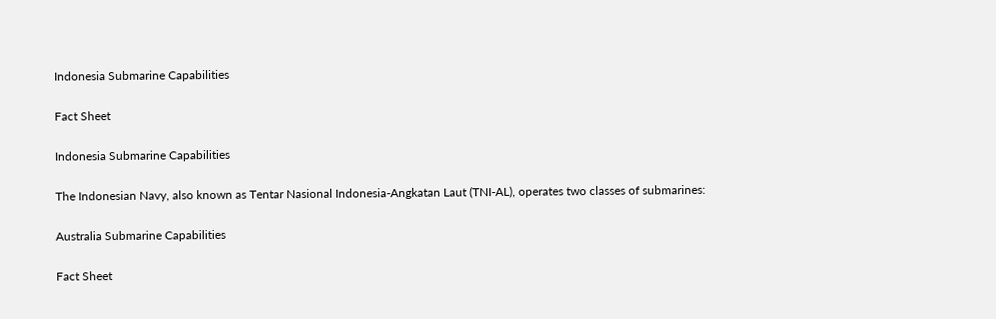Indonesia Submarine Capabilities

Fact Sheet

Indonesia Submarine Capabilities

The Indonesian Navy, also known as Tentar Nasional Indonesia-Angkatan Laut (TNI-AL), operates two classes of submarines:

Australia Submarine Capabilities

Fact Sheet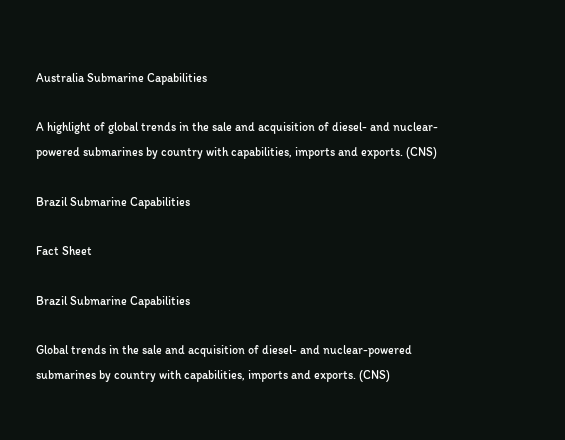Australia Submarine Capabilities

A highlight of global trends in the sale and acquisition of diesel- and nuclear-powered submarines by country with capabilities, imports and exports. (CNS)

Brazil Submarine Capabilities

Fact Sheet

Brazil Submarine Capabilities

Global trends in the sale and acquisition of diesel- and nuclear-powered submarines by country with capabilities, imports and exports. (CNS)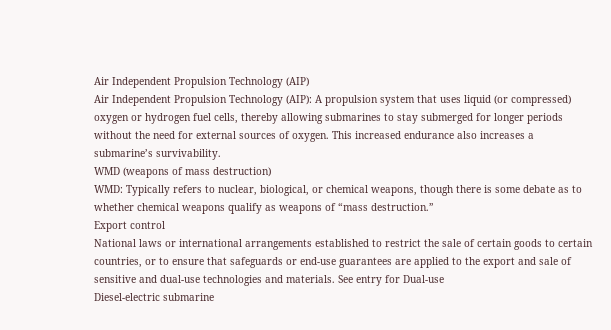Air Independent Propulsion Technology (AIP)
Air Independent Propulsion Technology (AIP): A propulsion system that uses liquid (or compressed) oxygen or hydrogen fuel cells, thereby allowing submarines to stay submerged for longer periods without the need for external sources of oxygen. This increased endurance also increases a submarine’s survivability.
WMD (weapons of mass destruction)
WMD: Typically refers to nuclear, biological, or chemical weapons, though there is some debate as to whether chemical weapons qualify as weapons of “mass destruction.”
Export control
National laws or international arrangements established to restrict the sale of certain goods to certain countries, or to ensure that safeguards or end-use guarantees are applied to the export and sale of sensitive and dual-use technologies and materials. See entry for Dual-use
Diesel-electric submarine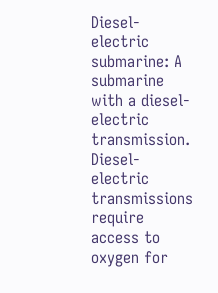Diesel-electric submarine: A submarine with a diesel-electric transmission. Diesel-electric transmissions require access to oxygen for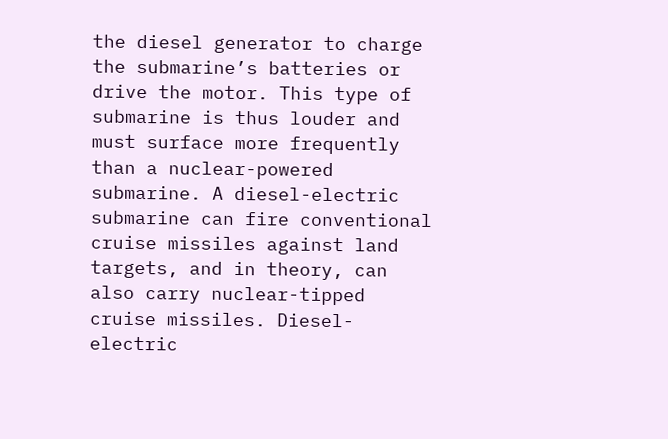the diesel generator to charge the submarine’s batteries or drive the motor. This type of submarine is thus louder and must surface more frequently than a nuclear-powered submarine. A diesel-electric submarine can fire conventional cruise missiles against land targets, and in theory, can also carry nuclear-tipped cruise missiles. Diesel-electric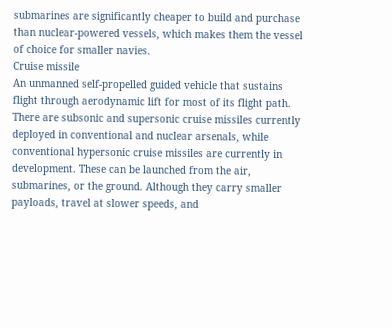submarines are significantly cheaper to build and purchase than nuclear-powered vessels, which makes them the vessel of choice for smaller navies.
Cruise missile
An unmanned self-propelled guided vehicle that sustains flight through aerodynamic lift for most of its flight path. There are subsonic and supersonic cruise missiles currently deployed in conventional and nuclear arsenals, while conventional hypersonic cruise missiles are currently in development. These can be launched from the air, submarines, or the ground. Although they carry smaller payloads, travel at slower speeds, and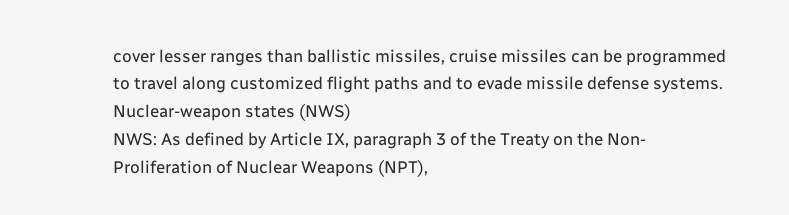cover lesser ranges than ballistic missiles, cruise missiles can be programmed to travel along customized flight paths and to evade missile defense systems.
Nuclear-weapon states (NWS)
NWS: As defined by Article IX, paragraph 3 of the Treaty on the Non-Proliferation of Nuclear Weapons (NPT),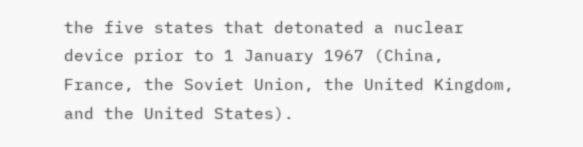the five states that detonated a nuclear device prior to 1 January 1967 (China, France, the Soviet Union, the United Kingdom, and the United States).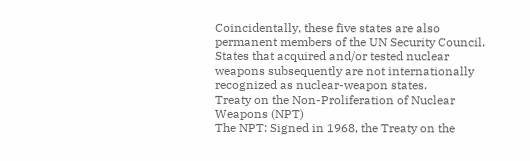Coincidentally, these five states are also permanent members of the UN Security Council. States that acquired and/or tested nuclear weapons subsequently are not internationally recognized as nuclear-weapon states.
Treaty on the Non-Proliferation of Nuclear Weapons (NPT)
The NPT: Signed in 1968, the Treaty on the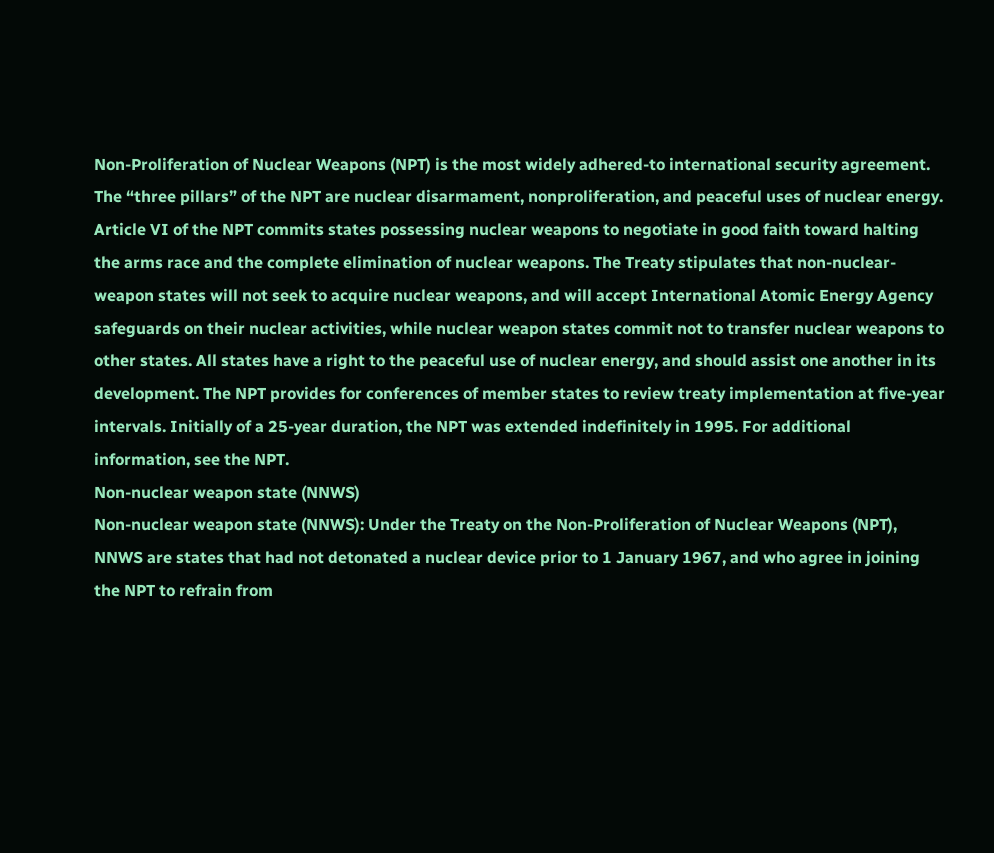Non-Proliferation of Nuclear Weapons (NPT) is the most widely adhered-to international security agreement. The “three pillars” of the NPT are nuclear disarmament, nonproliferation, and peaceful uses of nuclear energy. Article VI of the NPT commits states possessing nuclear weapons to negotiate in good faith toward halting the arms race and the complete elimination of nuclear weapons. The Treaty stipulates that non-nuclear-weapon states will not seek to acquire nuclear weapons, and will accept International Atomic Energy Agency safeguards on their nuclear activities, while nuclear weapon states commit not to transfer nuclear weapons to other states. All states have a right to the peaceful use of nuclear energy, and should assist one another in its development. The NPT provides for conferences of member states to review treaty implementation at five-year intervals. Initially of a 25-year duration, the NPT was extended indefinitely in 1995. For additional information, see the NPT.
Non-nuclear weapon state (NNWS)
Non-nuclear weapon state (NNWS): Under the Treaty on the Non-Proliferation of Nuclear Weapons (NPT), NNWS are states that had not detonated a nuclear device prior to 1 January 1967, and who agree in joining the NPT to refrain from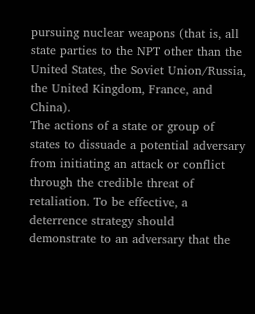pursuing nuclear weapons (that is, all state parties to the NPT other than the United States, the Soviet Union/Russia, the United Kingdom, France, and China).
The actions of a state or group of states to dissuade a potential adversary from initiating an attack or conflict through the credible threat of retaliation. To be effective, a deterrence strategy should demonstrate to an adversary that the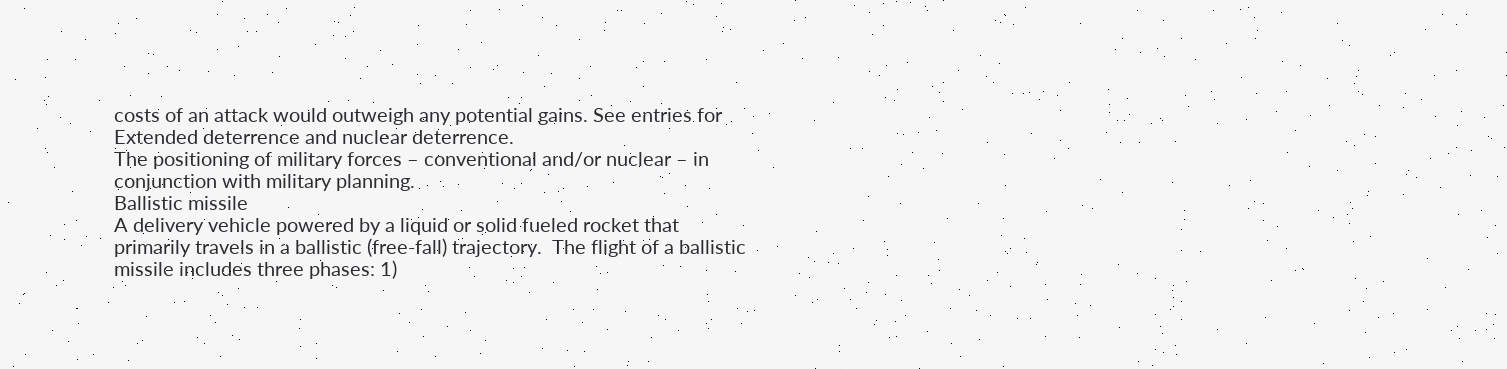costs of an attack would outweigh any potential gains. See entries for Extended deterrence and nuclear deterrence.
The positioning of military forces – conventional and/or nuclear – in conjunction with military planning.
Ballistic missile
A delivery vehicle powered by a liquid or solid fueled rocket that primarily travels in a ballistic (free-fall) trajectory.  The flight of a ballistic missile includes three phases: 1)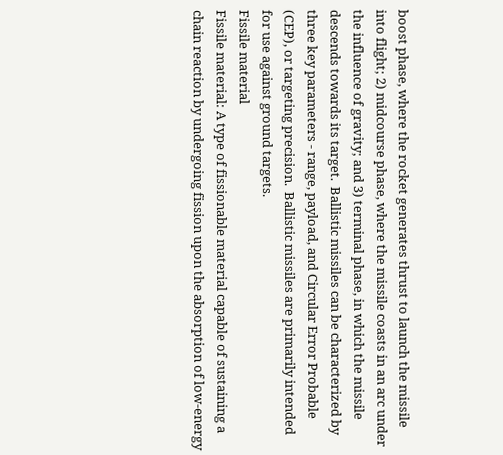boost phase, where the rocket generates thrust to launch the missile into flight; 2) midcourse phase, where the missile coasts in an arc under the influence of gravity; and 3) terminal phase, in which the missile descends towards its target.  Ballistic missiles can be characterized by three key parameters - range, payload, and Circular Error Probable (CEP), or targeting precision.  Ballistic missiles are primarily intended for use against ground targets.
Fissile material
Fissile material: A type of fissionable material capable of sustaining a chain reaction by undergoing fission upon the absorption of low-energy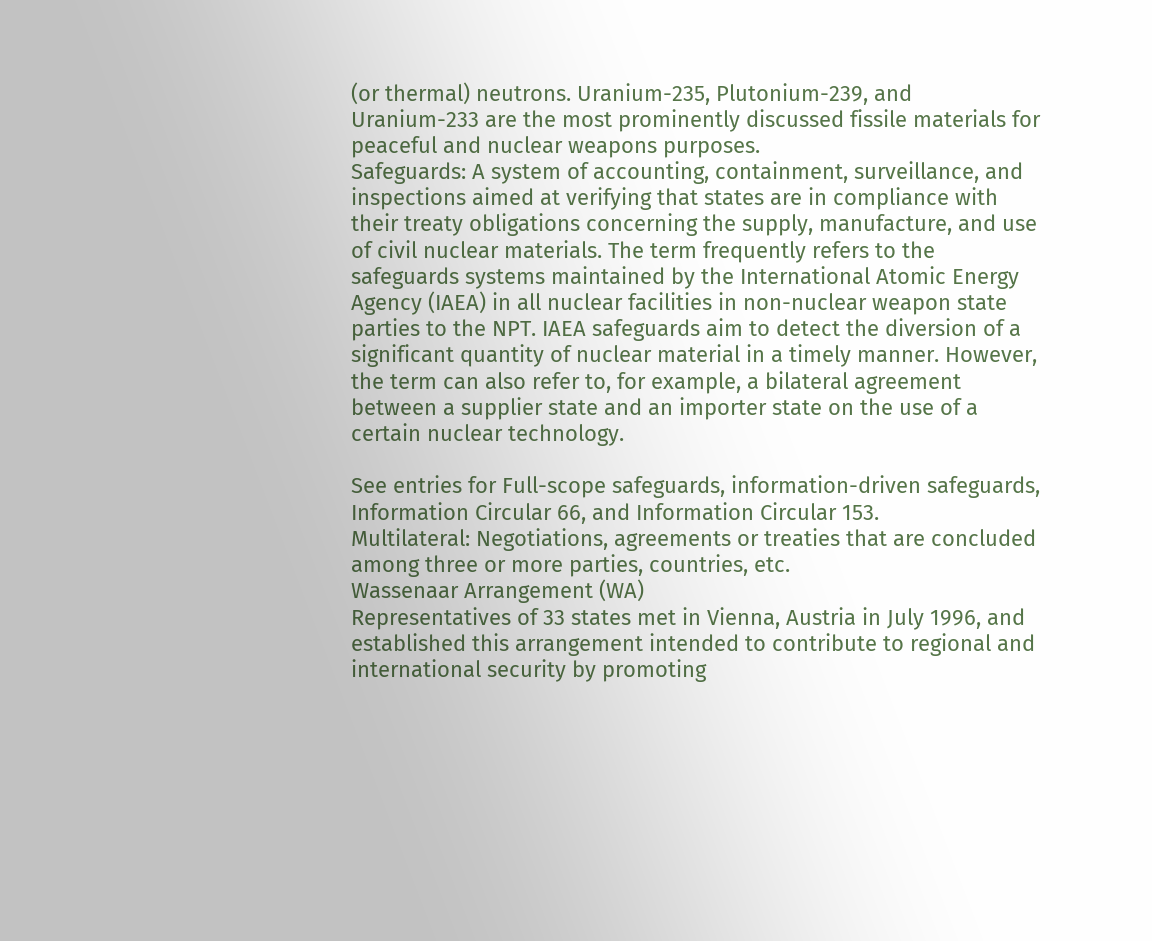(or thermal) neutrons. Uranium-235, Plutonium-239, and Uranium-233 are the most prominently discussed fissile materials for peaceful and nuclear weapons purposes.
Safeguards: A system of accounting, containment, surveillance, and inspections aimed at verifying that states are in compliance with their treaty obligations concerning the supply, manufacture, and use of civil nuclear materials. The term frequently refers to the safeguards systems maintained by the International Atomic Energy Agency (IAEA) in all nuclear facilities in non-nuclear weapon state parties to the NPT. IAEA safeguards aim to detect the diversion of a significant quantity of nuclear material in a timely manner. However, the term can also refer to, for example, a bilateral agreement between a supplier state and an importer state on the use of a certain nuclear technology.

See entries for Full-scope safeguards, information-driven safeguards, Information Circular 66, and Information Circular 153.
Multilateral: Negotiations, agreements or treaties that are concluded among three or more parties, countries, etc.
Wassenaar Arrangement (WA)
Representatives of 33 states met in Vienna, Austria in July 1996, and established this arrangement intended to contribute to regional and international security by promoting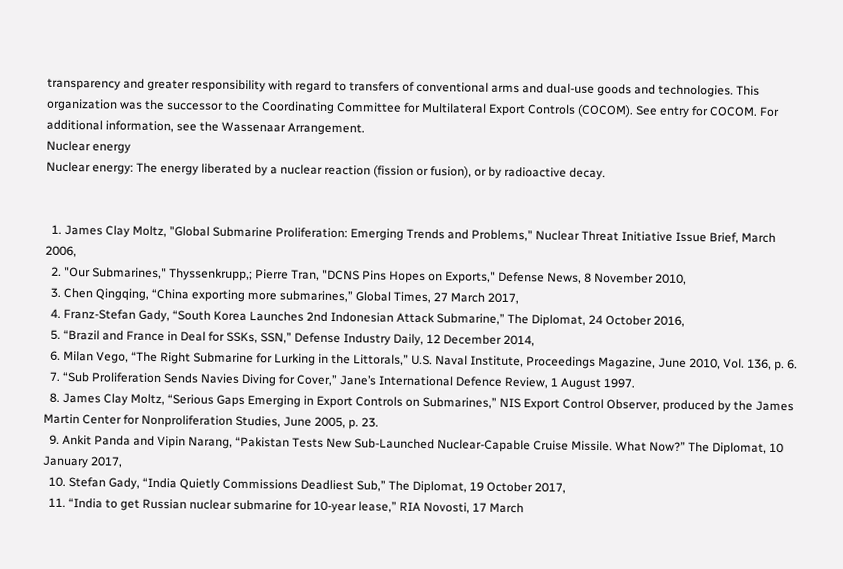transparency and greater responsibility with regard to transfers of conventional arms and dual-use goods and technologies. This organization was the successor to the Coordinating Committee for Multilateral Export Controls (COCOM). See entry for COCOM. For additional information, see the Wassenaar Arrangement.
Nuclear energy
Nuclear energy: The energy liberated by a nuclear reaction (fission or fusion), or by radioactive decay.


  1. James Clay Moltz, "Global Submarine Proliferation: Emerging Trends and Problems," Nuclear Threat Initiative Issue Brief, March 2006,
  2. "Our Submarines," Thyssenkrupp,; Pierre Tran, "DCNS Pins Hopes on Exports," Defense News, 8 November 2010,
  3. Chen Qingqing, “China exporting more submarines,” Global Times, 27 March 2017,
  4. Franz-Stefan Gady, “South Korea Launches 2nd Indonesian Attack Submarine,” The Diplomat, 24 October 2016,
  5. “Brazil and France in Deal for SSKs, SSN,” Defense Industry Daily, 12 December 2014,
  6. Milan Vego, “The Right Submarine for Lurking in the Littorals,” U.S. Naval Institute, Proceedings Magazine, June 2010, Vol. 136, p. 6.
  7. “Sub Proliferation Sends Navies Diving for Cover,” Jane’s International Defence Review, 1 August 1997.
  8. James Clay Moltz, “Serious Gaps Emerging in Export Controls on Submarines,” NIS Export Control Observer, produced by the James Martin Center for Nonproliferation Studies, June 2005, p. 23.
  9. Ankit Panda and Vipin Narang, “Pakistan Tests New Sub-Launched Nuclear-Capable Cruise Missile. What Now?” The Diplomat, 10 January 2017,
  10. Stefan Gady, “India Quietly Commissions Deadliest Sub,” The Diplomat, 19 October 2017,
  11. “India to get Russian nuclear submarine for 10-year lease,” RIA Novosti, 17 March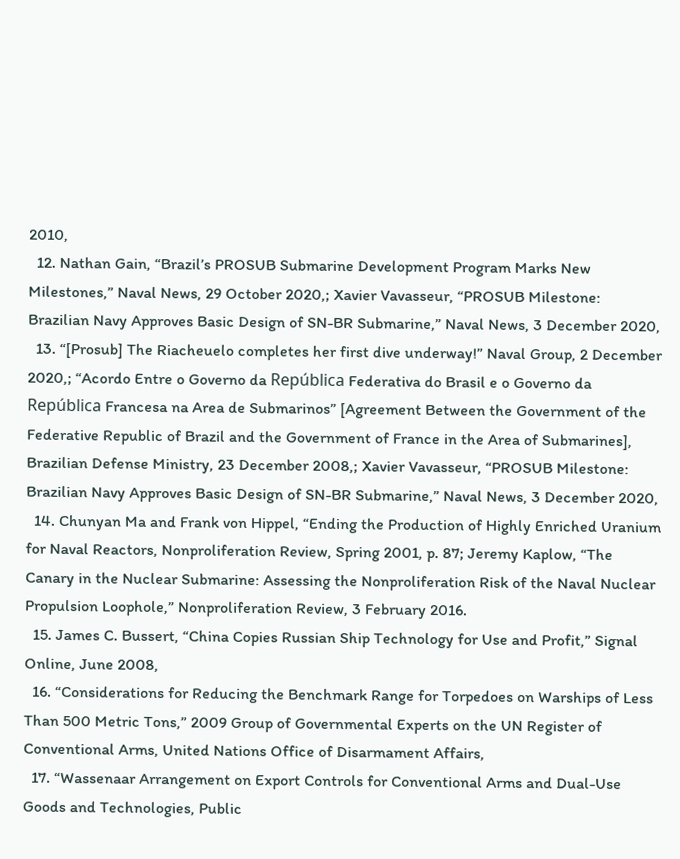2010,
  12. Nathan Gain, “Brazil’s PROSUB Submarine Development Program Marks New Milestones,” Naval News, 29 October 2020,; Xavier Vavasseur, “PROSUB Milestone: Brazilian Navy Approves Basic Design of SN-BR Submarine,” Naval News, 3 December 2020,
  13. “[Prosub] The Riacheuelo completes her first dive underway!” Naval Group, 2 December 2020,; “Acordo Entre o Governo da República Federativa do Brasil e o Governo da República Francesa na Area de Submarinos” [Agreement Between the Government of the Federative Republic of Brazil and the Government of France in the Area of Submarines], Brazilian Defense Ministry, 23 December 2008,; Xavier Vavasseur, “PROSUB Milestone: Brazilian Navy Approves Basic Design of SN-BR Submarine,” Naval News, 3 December 2020,
  14. Chunyan Ma and Frank von Hippel, “Ending the Production of Highly Enriched Uranium for Naval Reactors, Nonproliferation Review, Spring 2001, p. 87; Jeremy Kaplow, “The Canary in the Nuclear Submarine: Assessing the Nonproliferation Risk of the Naval Nuclear Propulsion Loophole,” Nonproliferation Review, 3 February 2016.
  15. James C. Bussert, “China Copies Russian Ship Technology for Use and Profit,” Signal Online, June 2008,
  16. “Considerations for Reducing the Benchmark Range for Torpedoes on Warships of Less Than 500 Metric Tons,” 2009 Group of Governmental Experts on the UN Register of Conventional Arms, United Nations Office of Disarmament Affairs,
  17. “Wassenaar Arrangement on Export Controls for Conventional Arms and Dual-Use Goods and Technologies, Public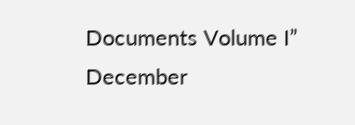Documents Volume I” December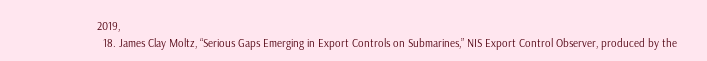2019,
  18. James Clay Moltz, “Serious Gaps Emerging in Export Controls on Submarines,” NIS Export Control Observer, produced by the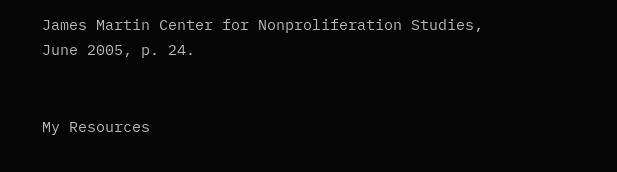James Martin Center for Nonproliferation Studies, June 2005, p. 24.


My Resources